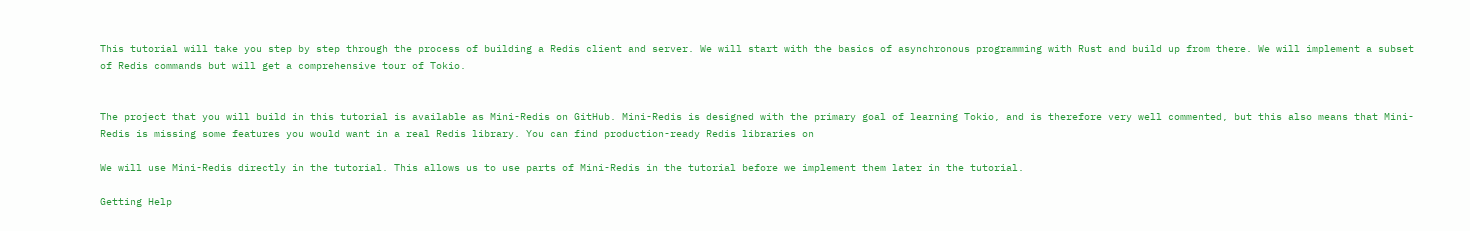This tutorial will take you step by step through the process of building a Redis client and server. We will start with the basics of asynchronous programming with Rust and build up from there. We will implement a subset of Redis commands but will get a comprehensive tour of Tokio.


The project that you will build in this tutorial is available as Mini-Redis on GitHub. Mini-Redis is designed with the primary goal of learning Tokio, and is therefore very well commented, but this also means that Mini-Redis is missing some features you would want in a real Redis library. You can find production-ready Redis libraries on

We will use Mini-Redis directly in the tutorial. This allows us to use parts of Mini-Redis in the tutorial before we implement them later in the tutorial.

Getting Help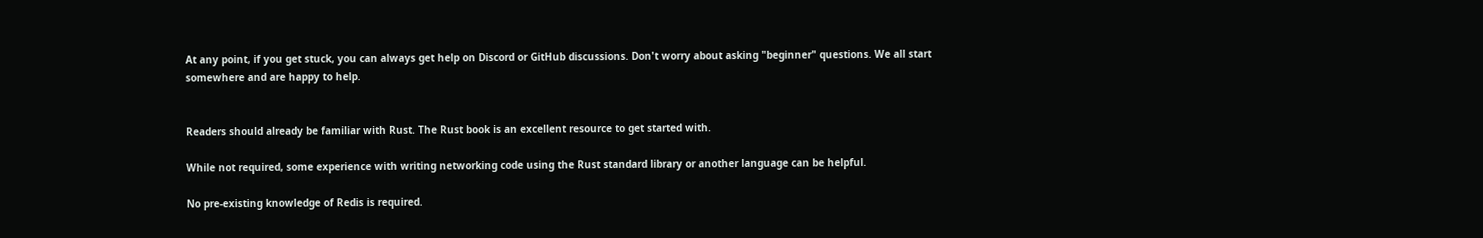At any point, if you get stuck, you can always get help on Discord or GitHub discussions. Don't worry about asking "beginner" questions. We all start somewhere and are happy to help.


Readers should already be familiar with Rust. The Rust book is an excellent resource to get started with.

While not required, some experience with writing networking code using the Rust standard library or another language can be helpful.

No pre-existing knowledge of Redis is required.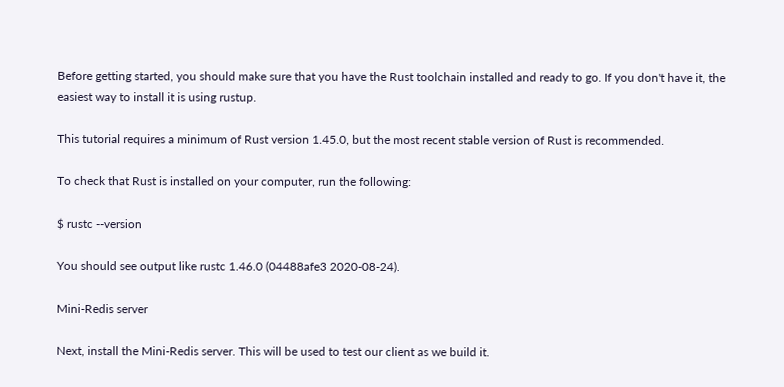Before getting started, you should make sure that you have the Rust toolchain installed and ready to go. If you don't have it, the easiest way to install it is using rustup.

This tutorial requires a minimum of Rust version 1.45.0, but the most recent stable version of Rust is recommended.

To check that Rust is installed on your computer, run the following:

$ rustc --version

You should see output like rustc 1.46.0 (04488afe3 2020-08-24).

Mini-Redis server

Next, install the Mini-Redis server. This will be used to test our client as we build it.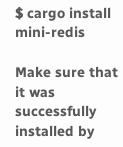$ cargo install mini-redis

Make sure that it was successfully installed by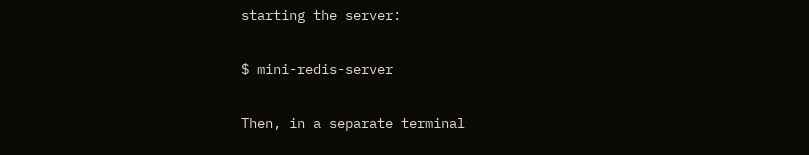starting the server:

$ mini-redis-server

Then, in a separate terminal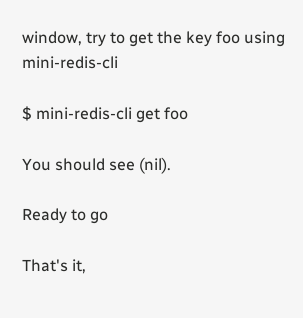window, try to get the key foo using mini-redis-cli

$ mini-redis-cli get foo

You should see (nil).

Ready to go

That's it,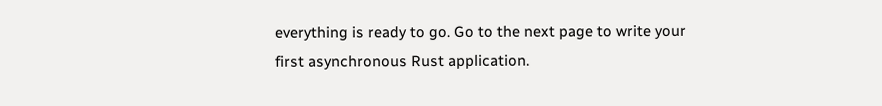everything is ready to go. Go to the next page to write your first asynchronous Rust application.